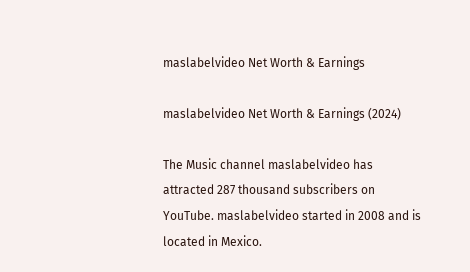maslabelvideo Net Worth & Earnings

maslabelvideo Net Worth & Earnings (2024)

The Music channel maslabelvideo has attracted 287 thousand subscribers on YouTube. maslabelvideo started in 2008 and is located in Mexico.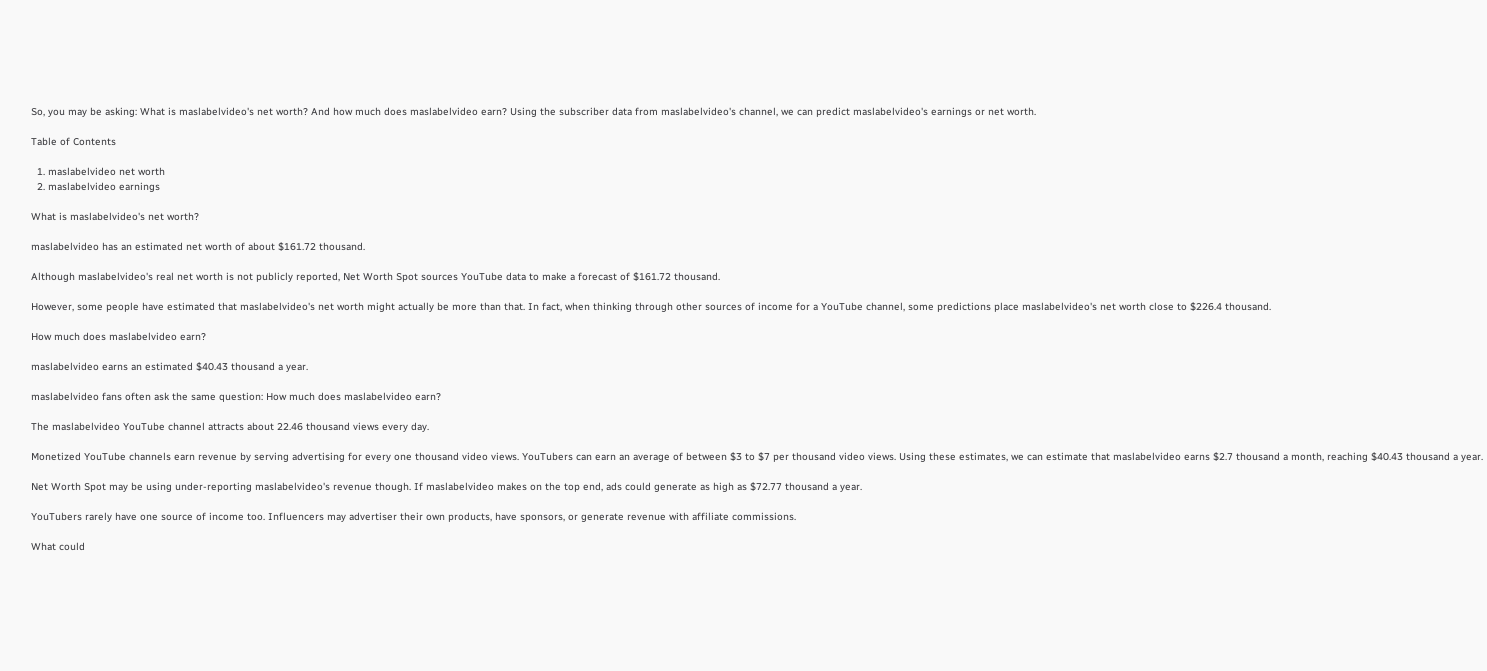So, you may be asking: What is maslabelvideo's net worth? And how much does maslabelvideo earn? Using the subscriber data from maslabelvideo's channel, we can predict maslabelvideo's earnings or net worth.

Table of Contents

  1. maslabelvideo net worth
  2. maslabelvideo earnings

What is maslabelvideo's net worth?

maslabelvideo has an estimated net worth of about $161.72 thousand.

Although maslabelvideo's real net worth is not publicly reported, Net Worth Spot sources YouTube data to make a forecast of $161.72 thousand.

However, some people have estimated that maslabelvideo's net worth might actually be more than that. In fact, when thinking through other sources of income for a YouTube channel, some predictions place maslabelvideo's net worth close to $226.4 thousand.

How much does maslabelvideo earn?

maslabelvideo earns an estimated $40.43 thousand a year.

maslabelvideo fans often ask the same question: How much does maslabelvideo earn?

The maslabelvideo YouTube channel attracts about 22.46 thousand views every day.

Monetized YouTube channels earn revenue by serving advertising for every one thousand video views. YouTubers can earn an average of between $3 to $7 per thousand video views. Using these estimates, we can estimate that maslabelvideo earns $2.7 thousand a month, reaching $40.43 thousand a year.

Net Worth Spot may be using under-reporting maslabelvideo's revenue though. If maslabelvideo makes on the top end, ads could generate as high as $72.77 thousand a year.

YouTubers rarely have one source of income too. Influencers may advertiser their own products, have sponsors, or generate revenue with affiliate commissions.

What could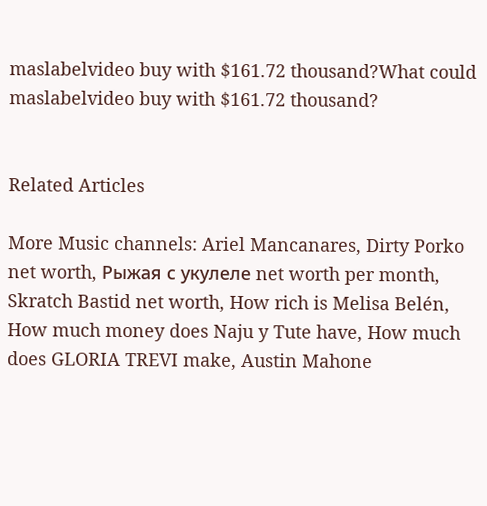maslabelvideo buy with $161.72 thousand?What could maslabelvideo buy with $161.72 thousand?


Related Articles

More Music channels: Ariel Mancanares, Dirty Porko net worth, Рыжая с укулеле net worth per month, Skratch Bastid net worth, How rich is Melisa Belén, How much money does Naju y Tute have, How much does GLORIA TREVI make, Austin Mahone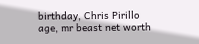birthday, Chris Pirillo age, mr beast net worth